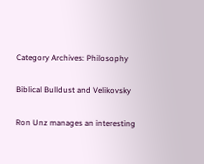Category Archives: Philosophy

Biblical Bulldust and Velikovsky

Ron Unz manages an interesting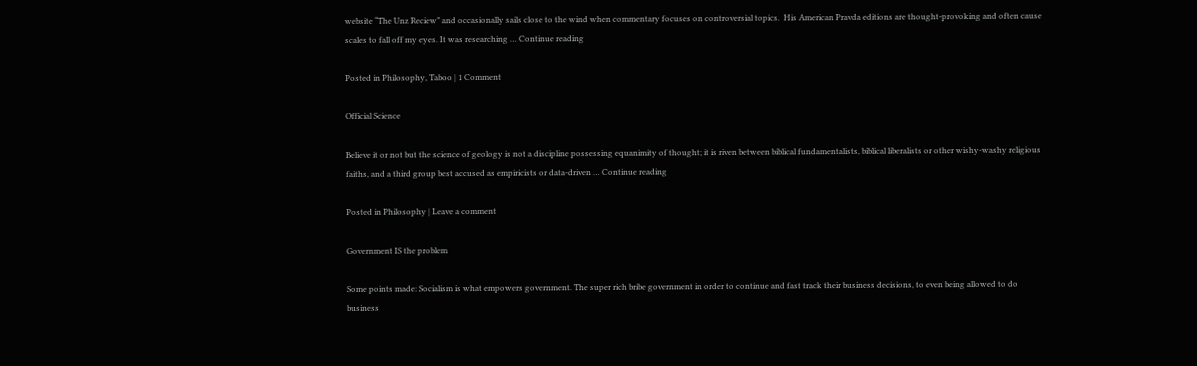website “The Unz Reciew” and occasionally sails close to the wind when commentary focuses on controversial topics.  His American Pravda editions are thought-provoking and often cause scales to fall off my eyes. It was researching … Continue reading

Posted in Philosophy, Taboo | 1 Comment

Official Science

Believe it or not but the science of geology is not a discipline possessing equanimity of thought; it is riven between biblical fundamentalists, biblical liberalists or other wishy-washy religious faiths, and a third group best accused as empiricists or data-driven … Continue reading

Posted in Philosophy | Leave a comment

Government IS the problem

Some points made: Socialism is what empowers government. The super rich bribe government in order to continue and fast track their business decisions, to even being allowed to do business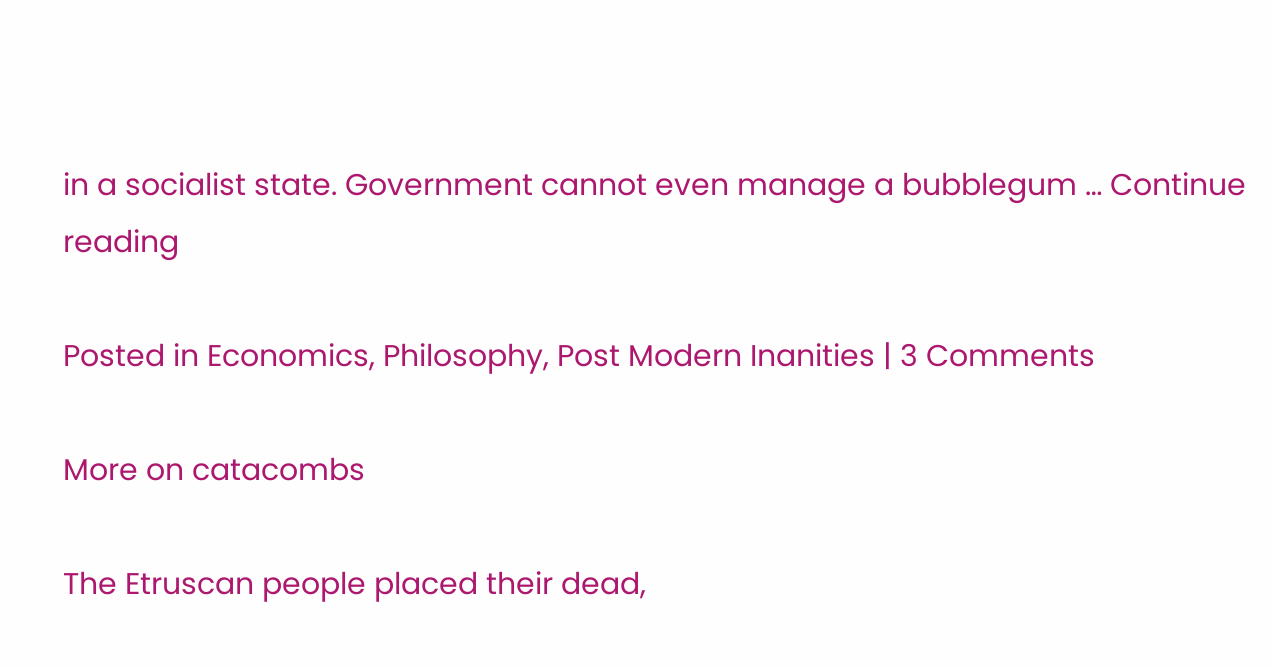in a socialist state. Government cannot even manage a bubblegum … Continue reading

Posted in Economics, Philosophy, Post Modern Inanities | 3 Comments

More on catacombs

The Etruscan people placed their dead,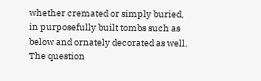whether cremated or simply buried, in purposefully built tombs such as below and ornately decorated as well. The question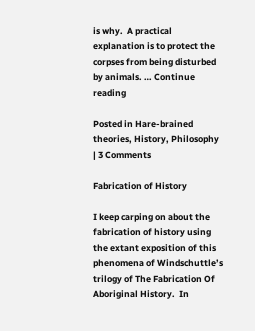is why.  A practical explanation is to protect the corpses from being disturbed by animals. … Continue reading

Posted in Hare-brained theories, History, Philosophy | 3 Comments

Fabrication of History

I keep carping on about the fabrication of history using the extant exposition of this phenomena of Windschuttle’s trilogy of The Fabrication Of Aboriginal History.  In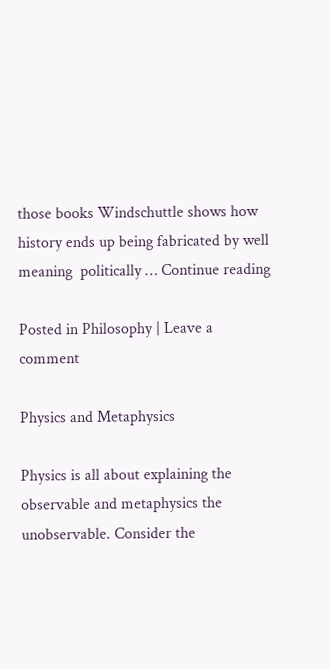those books Windschuttle shows how history ends up being fabricated by well meaning  politically … Continue reading

Posted in Philosophy | Leave a comment

Physics and Metaphysics

Physics is all about explaining the observable and metaphysics the unobservable. Consider the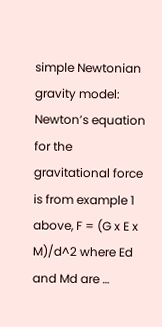simple Newtonian gravity model: Newton’s equation for the gravitational force is from example 1 above, F = (G x E x M)/d^2 where Ed and Md are …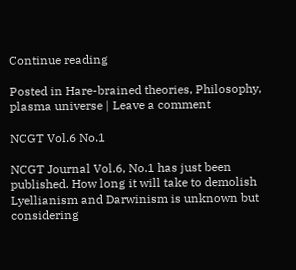Continue reading

Posted in Hare-brained theories, Philosophy, plasma universe | Leave a comment

NCGT Vol.6 No.1

NCGT Journal Vol.6, No.1 has just been published. How long it will take to demolish Lyellianism and Darwinism is unknown but considering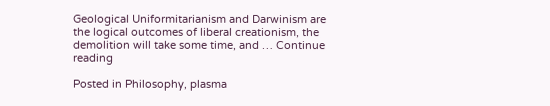Geological Uniformitarianism and Darwinism are the logical outcomes of liberal creationism, the demolition will take some time, and … Continue reading

Posted in Philosophy, plasma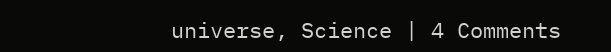universe, Science | 4 Comments